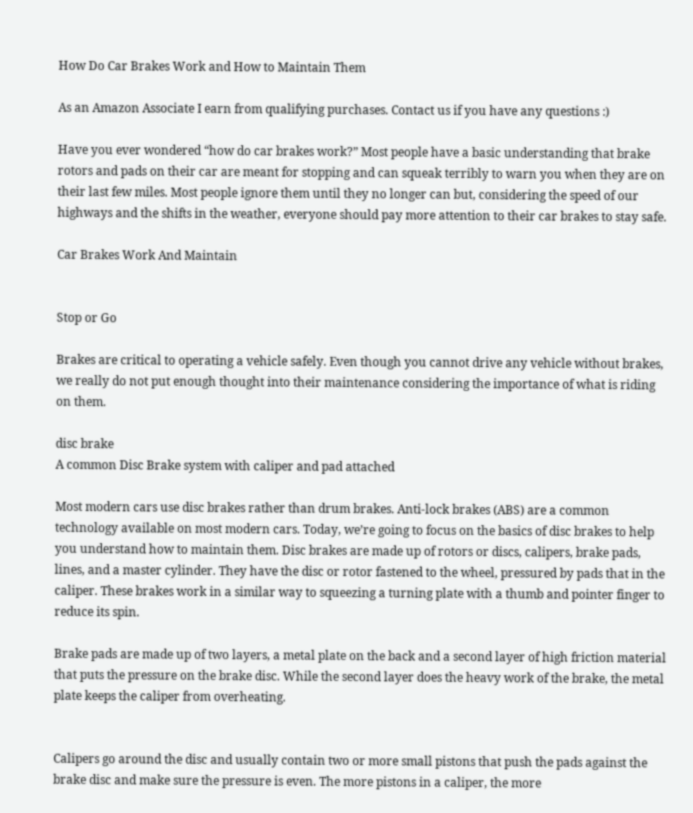How Do Car Brakes Work and How to Maintain Them

As an Amazon Associate I earn from qualifying purchases. Contact us if you have any questions :)

Have you ever wondered “how do car brakes work?” Most people have a basic understanding that brake rotors and pads on their car are meant for stopping and can squeak terribly to warn you when they are on their last few miles. Most people ignore them until they no longer can but, considering the speed of our highways and the shifts in the weather, everyone should pay more attention to their car brakes to stay safe.

Car Brakes Work And Maintain


Stop or Go

Brakes are critical to operating a vehicle safely. Even though you cannot drive any vehicle without brakes, we really do not put enough thought into their maintenance considering the importance of what is riding on them.

disc brake
A common Disc Brake system with caliper and pad attached

Most modern cars use disc brakes rather than drum brakes. Anti-lock brakes (ABS) are a common technology available on most modern cars. Today, we’re going to focus on the basics of disc brakes to help you understand how to maintain them. Disc brakes are made up of rotors or discs, calipers, brake pads, lines, and a master cylinder. They have the disc or rotor fastened to the wheel, pressured by pads that in the caliper. These brakes work in a similar way to squeezing a turning plate with a thumb and pointer finger to reduce its spin.

Brake pads are made up of two layers, a metal plate on the back and a second layer of high friction material that puts the pressure on the brake disc. While the second layer does the heavy work of the brake, the metal plate keeps the caliper from overheating.


Calipers go around the disc and usually contain two or more small pistons that push the pads against the brake disc and make sure the pressure is even. The more pistons in a caliper, the more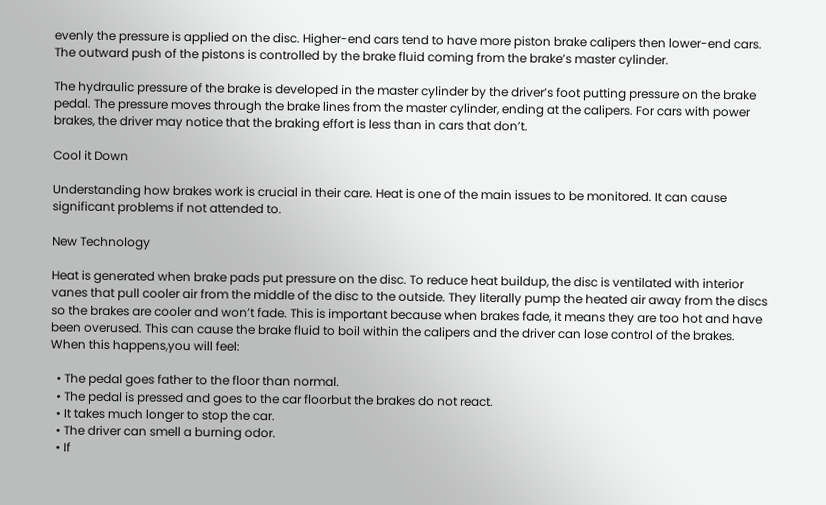evenly the pressure is applied on the disc. Higher-end cars tend to have more piston brake calipers then lower-end cars. The outward push of the pistons is controlled by the brake fluid coming from the brake’s master cylinder.

The hydraulic pressure of the brake is developed in the master cylinder by the driver’s foot putting pressure on the brake pedal. The pressure moves through the brake lines from the master cylinder, ending at the calipers. For cars with power brakes, the driver may notice that the braking effort is less than in cars that don’t.

Cool it Down

Understanding how brakes work is crucial in their care. Heat is one of the main issues to be monitored. It can cause significant problems if not attended to.

New Technology

Heat is generated when brake pads put pressure on the disc. To reduce heat buildup, the disc is ventilated with interior vanes that pull cooler air from the middle of the disc to the outside. They literally pump the heated air away from the discs so the brakes are cooler and won’t fade. This is important because when brakes fade, it means they are too hot and have been overused. This can cause the brake fluid to boil within the calipers and the driver can lose control of the brakes. When this happens,you will feel:

  • The pedal goes father to the floor than normal.
  • The pedal is pressed and goes to the car floorbut the brakes do not react.
  • It takes much longer to stop the car.
  • The driver can smell a burning odor.
  • If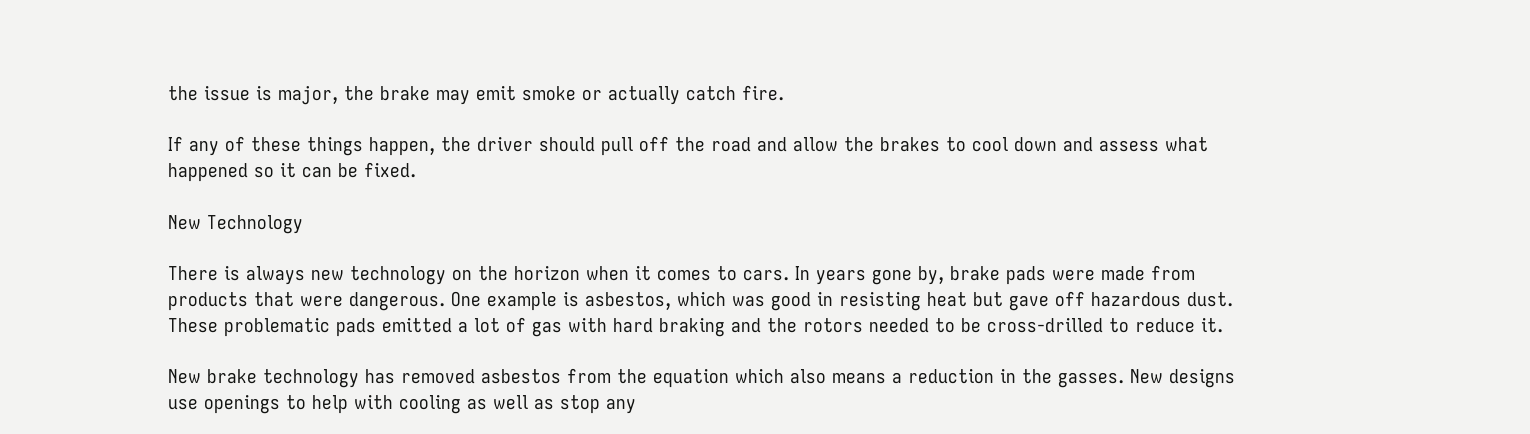the issue is major, the brake may emit smoke or actually catch fire.

If any of these things happen, the driver should pull off the road and allow the brakes to cool down and assess what happened so it can be fixed.

New Technology

There is always new technology on the horizon when it comes to cars. In years gone by, brake pads were made from products that were dangerous. One example is asbestos, which was good in resisting heat but gave off hazardous dust. These problematic pads emitted a lot of gas with hard braking and the rotors needed to be cross-drilled to reduce it.

New brake technology has removed asbestos from the equation which also means a reduction in the gasses. New designs use openings to help with cooling as well as stop any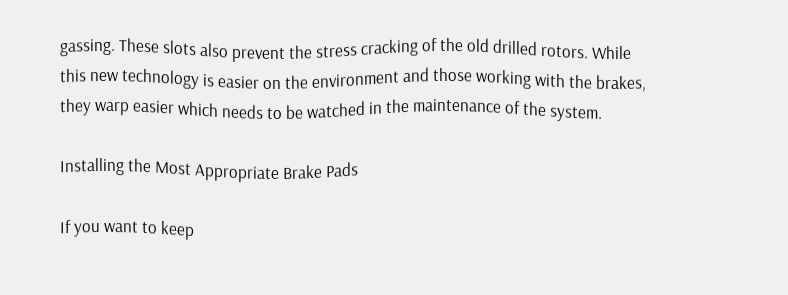gassing. These slots also prevent the stress cracking of the old drilled rotors. While this new technology is easier on the environment and those working with the brakes, they warp easier which needs to be watched in the maintenance of the system.

Installing the Most Appropriate Brake Pads

If you want to keep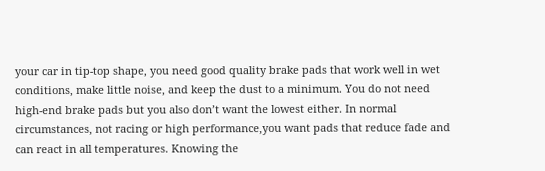your car in tip-top shape, you need good quality brake pads that work well in wet conditions, make little noise, and keep the dust to a minimum. You do not need high-end brake pads but you also don’t want the lowest either. In normal circumstances, not racing or high performance,you want pads that reduce fade and can react in all temperatures. Knowing the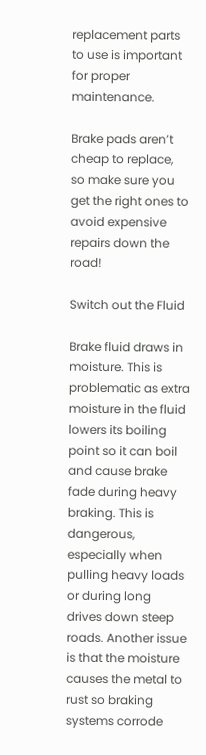replacement parts to use is important for proper maintenance.

Brake pads aren’t cheap to replace,  so make sure you get the right ones to avoid expensive repairs down the road!

Switch out the Fluid

Brake fluid draws in moisture. This is problematic as extra moisture in the fluid lowers its boiling point so it can boil and cause brake fade during heavy braking. This is dangerous, especially when pulling heavy loads or during long drives down steep roads. Another issue is that the moisture causes the metal to rust so braking systems corrode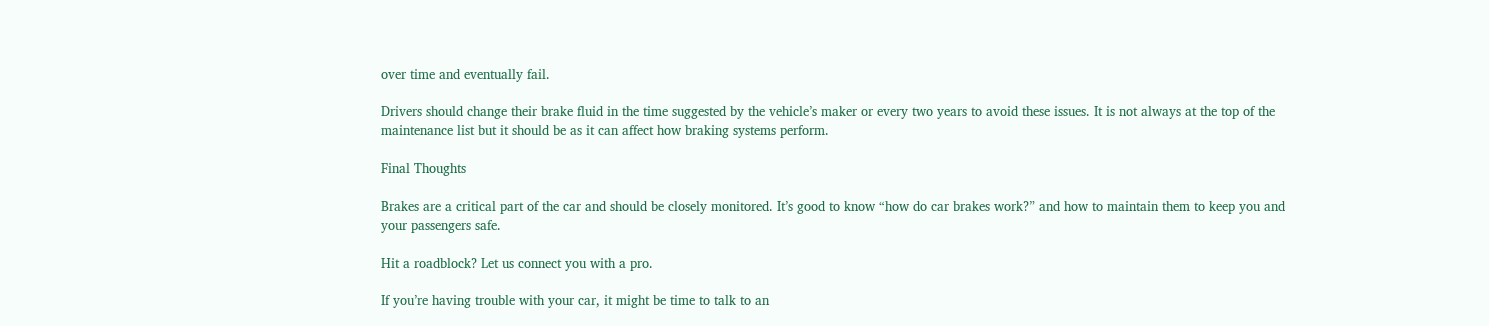over time and eventually fail.

Drivers should change their brake fluid in the time suggested by the vehicle’s maker or every two years to avoid these issues. It is not always at the top of the maintenance list but it should be as it can affect how braking systems perform.

Final Thoughts

Brakes are a critical part of the car and should be closely monitored. It’s good to know “how do car brakes work?” and how to maintain them to keep you and your passengers safe.

Hit a roadblock? Let us connect you with a pro.

If you’re having trouble with your car, it might be time to talk to an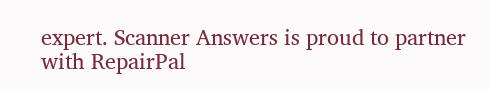expert. Scanner Answers is proud to partner with RepairPal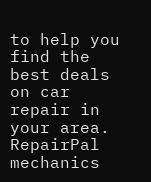to help you find the best deals on car repair in your area. RepairPal mechanics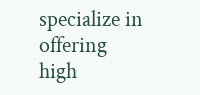specialize in offering high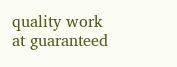quality work at guaranteed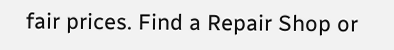fair prices. Find a Repair Shop or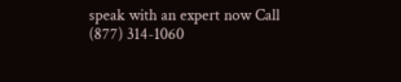speak with an expert now Call (877) 314-1060